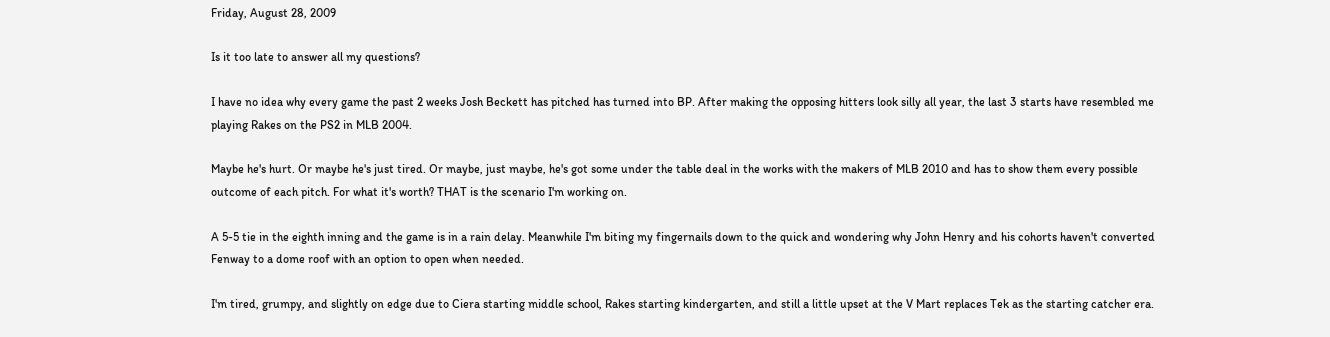Friday, August 28, 2009

Is it too late to answer all my questions?

I have no idea why every game the past 2 weeks Josh Beckett has pitched has turned into BP. After making the opposing hitters look silly all year, the last 3 starts have resembled me playing Rakes on the PS2 in MLB 2004.

Maybe he's hurt. Or maybe he's just tired. Or maybe, just maybe, he's got some under the table deal in the works with the makers of MLB 2010 and has to show them every possible outcome of each pitch. For what it's worth? THAT is the scenario I'm working on.

A 5-5 tie in the eighth inning and the game is in a rain delay. Meanwhile I'm biting my fingernails down to the quick and wondering why John Henry and his cohorts haven't converted Fenway to a dome roof with an option to open when needed.

I'm tired, grumpy, and slightly on edge due to Ciera starting middle school, Rakes starting kindergarten, and still a little upset at the V Mart replaces Tek as the starting catcher era.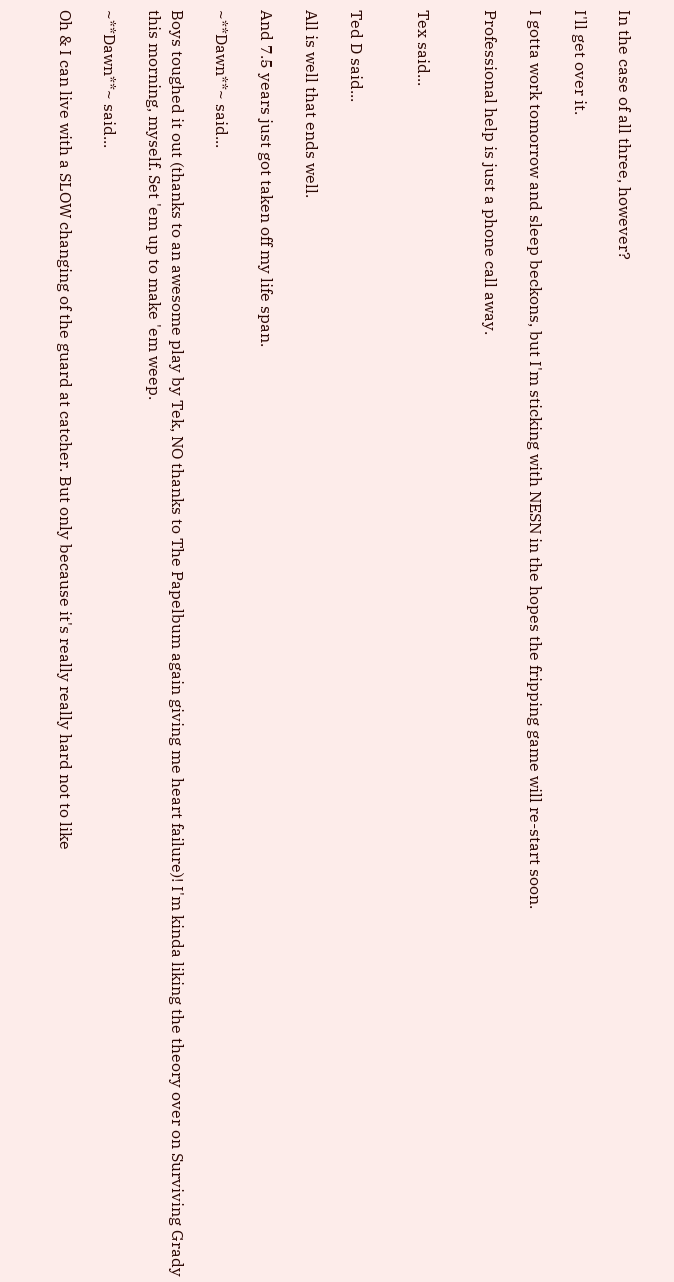In the case of all three, however?

I'll get over it.

I gotta work tomorrow and sleep beckons, but I'm sticking with NESN in the hopes the fripping game will re-start soon.

Professional help is just a phone call away.


Tex said...


Ted D said...

All is well that ends well.

And 7.5 years just got taken off my life span.

~**Dawn**~ said...

Boys toughed it out (thanks to an awesome play by Tek, NO thanks to The Papelbum again giving me heart failure)! I'm kinda liking the theory over on Surviving Grady this morning, myself. Set 'em up to make 'em weep.

~**Dawn**~ said...

Oh & I can live with a SLOW changing of the guard at catcher. But only because it's really really hard not to like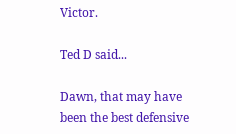Victor.

Ted D said...

Dawn, that may have been the best defensive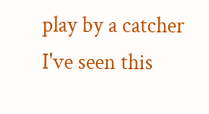play by a catcher I've seen this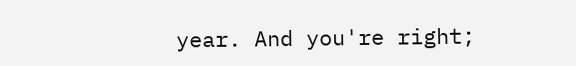year. And you're right;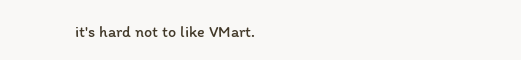it's hard not to like VMart.